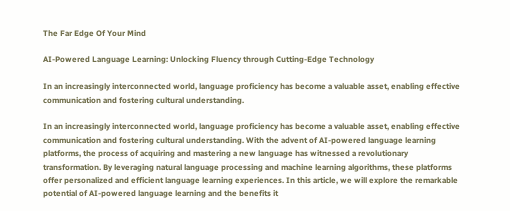The Far Edge Of Your Mind

AI-Powered Language Learning: Unlocking Fluency through Cutting-Edge Technology

In an increasingly interconnected world, language proficiency has become a valuable asset, enabling effective communication and fostering cultural understanding.

In an increasingly interconnected world, language proficiency has become a valuable asset, enabling effective communication and fostering cultural understanding. With the advent of AI-powered language learning platforms, the process of acquiring and mastering a new language has witnessed a revolutionary transformation. By leveraging natural language processing and machine learning algorithms, these platforms offer personalized and efficient language learning experiences. In this article, we will explore the remarkable potential of AI-powered language learning and the benefits it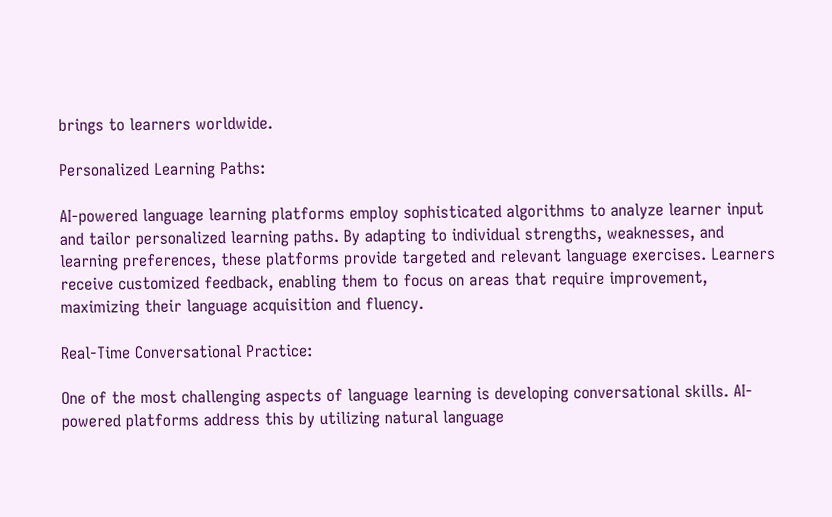brings to learners worldwide.

Personalized Learning Paths:

AI-powered language learning platforms employ sophisticated algorithms to analyze learner input and tailor personalized learning paths. By adapting to individual strengths, weaknesses, and learning preferences, these platforms provide targeted and relevant language exercises. Learners receive customized feedback, enabling them to focus on areas that require improvement, maximizing their language acquisition and fluency.

Real-Time Conversational Practice:

One of the most challenging aspects of language learning is developing conversational skills. AI-powered platforms address this by utilizing natural language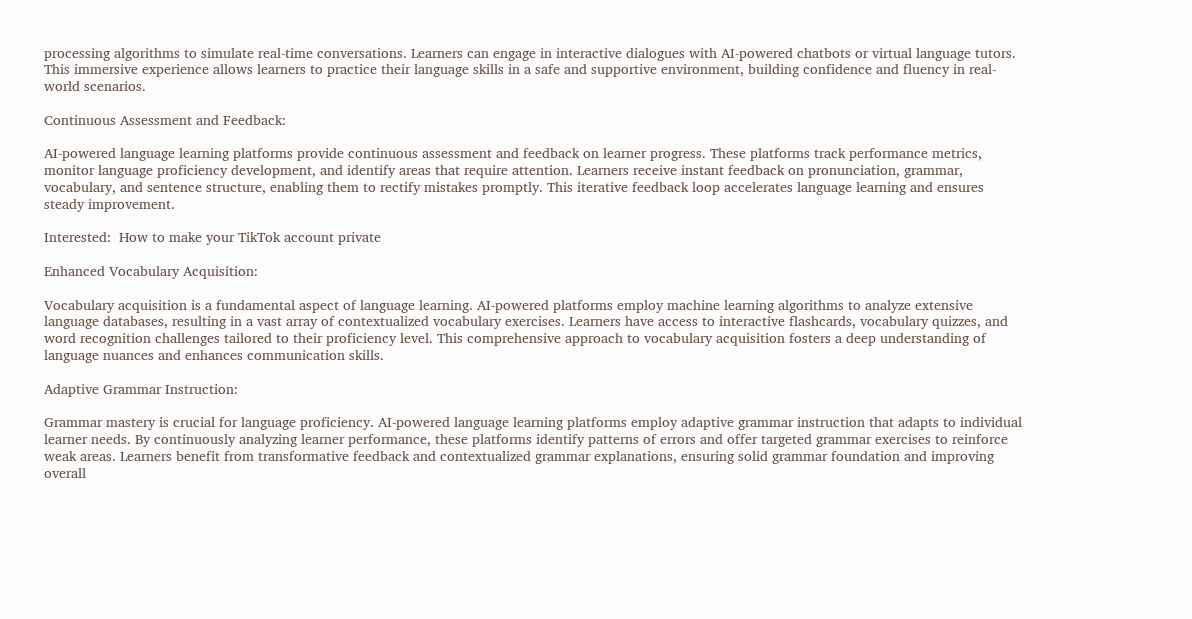processing algorithms to simulate real-time conversations. Learners can engage in interactive dialogues with AI-powered chatbots or virtual language tutors. This immersive experience allows learners to practice their language skills in a safe and supportive environment, building confidence and fluency in real-world scenarios.

Continuous Assessment and Feedback:

AI-powered language learning platforms provide continuous assessment and feedback on learner progress. These platforms track performance metrics, monitor language proficiency development, and identify areas that require attention. Learners receive instant feedback on pronunciation, grammar, vocabulary, and sentence structure, enabling them to rectify mistakes promptly. This iterative feedback loop accelerates language learning and ensures steady improvement.

Interested:  How to make your TikTok account private

Enhanced Vocabulary Acquisition:

Vocabulary acquisition is a fundamental aspect of language learning. AI-powered platforms employ machine learning algorithms to analyze extensive language databases, resulting in a vast array of contextualized vocabulary exercises. Learners have access to interactive flashcards, vocabulary quizzes, and word recognition challenges tailored to their proficiency level. This comprehensive approach to vocabulary acquisition fosters a deep understanding of language nuances and enhances communication skills.

Adaptive Grammar Instruction:

Grammar mastery is crucial for language proficiency. AI-powered language learning platforms employ adaptive grammar instruction that adapts to individual learner needs. By continuously analyzing learner performance, these platforms identify patterns of errors and offer targeted grammar exercises to reinforce weak areas. Learners benefit from transformative feedback and contextualized grammar explanations, ensuring solid grammar foundation and improving overall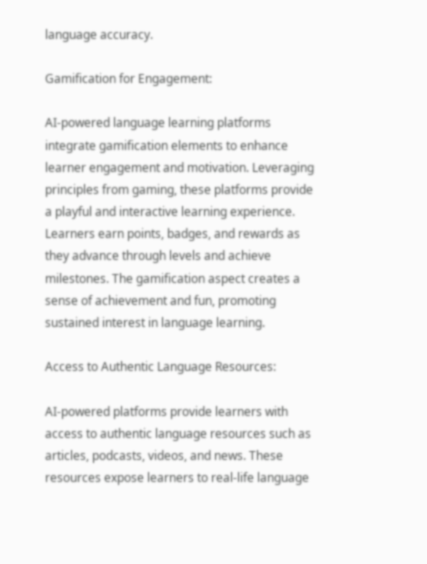language accuracy.

Gamification for Engagement:

AI-powered language learning platforms integrate gamification elements to enhance learner engagement and motivation. Leveraging principles from gaming, these platforms provide a playful and interactive learning experience. Learners earn points, badges, and rewards as they advance through levels and achieve milestones. The gamification aspect creates a sense of achievement and fun, promoting sustained interest in language learning.

Access to Authentic Language Resources:

AI-powered platforms provide learners with access to authentic language resources such as articles, podcasts, videos, and news. These resources expose learners to real-life language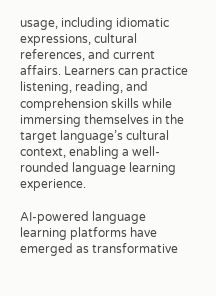usage, including idiomatic expressions, cultural references, and current affairs. Learners can practice listening, reading, and comprehension skills while immersing themselves in the target language’s cultural context, enabling a well-rounded language learning experience.

AI-powered language learning platforms have emerged as transformative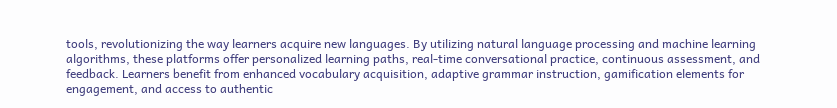tools, revolutionizing the way learners acquire new languages. By utilizing natural language processing and machine learning algorithms, these platforms offer personalized learning paths, real-time conversational practice, continuous assessment, and feedback. Learners benefit from enhanced vocabulary acquisition, adaptive grammar instruction, gamification elements for engagement, and access to authentic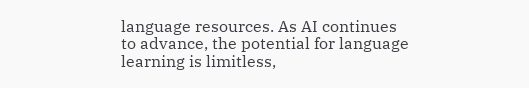language resources. As AI continues to advance, the potential for language learning is limitless,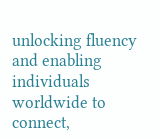unlocking fluency and enabling individuals worldwide to connect,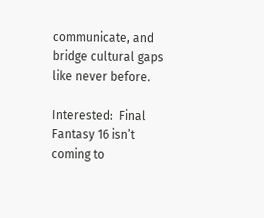communicate, and bridge cultural gaps like never before.

Interested:  Final Fantasy 16 isn’t coming to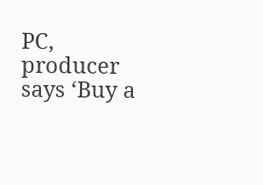PC, producer says ‘Buy a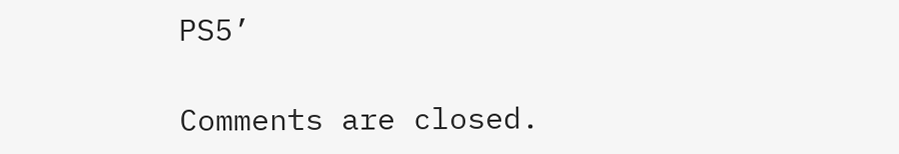PS5’

Comments are closed.